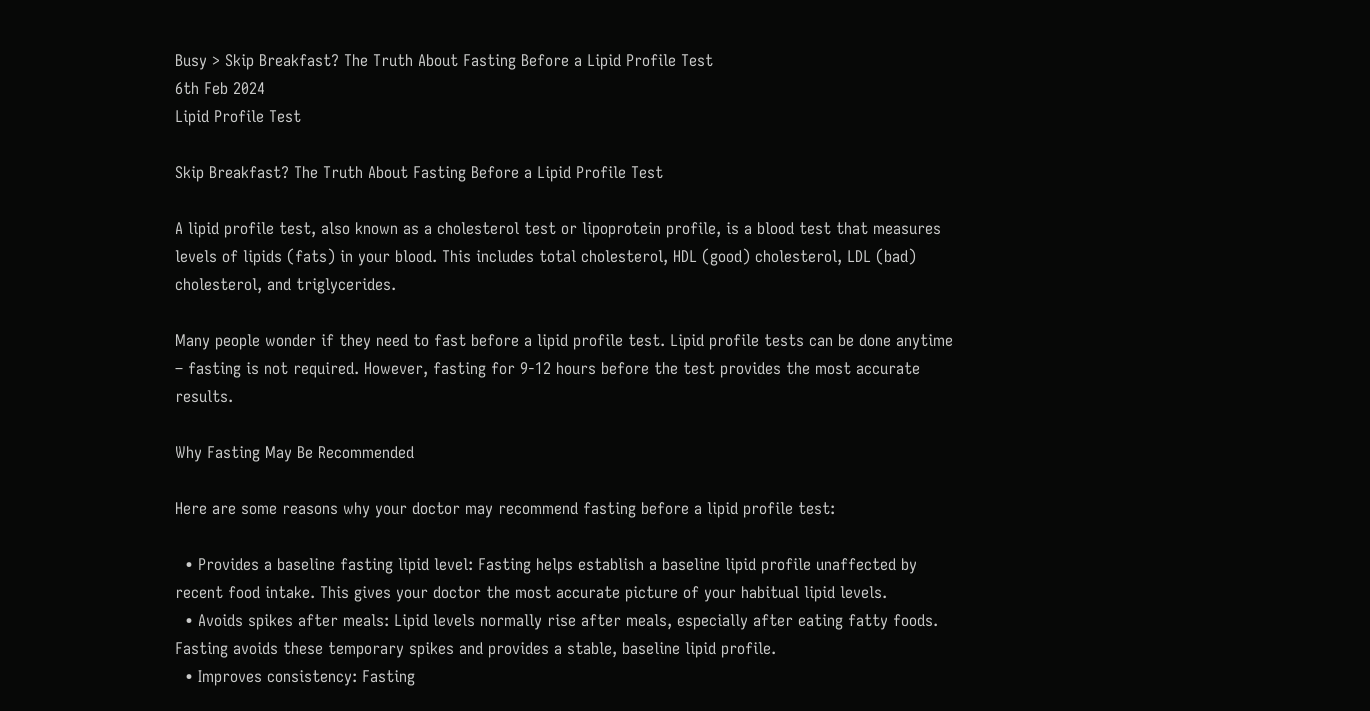Busy > Skip Breakfast? The Truth About Fasting Before a Lipid Profile Test
6th Feb 2024
Lipid Profile Test

Skip Breakfast? The Truth About Fasting Before a Lipid Profile Test

A lipid profile test, also known as a cholesterol test or lipoprotein profile, is a blood test that measures levels of lipids (fats) in your blood. This includes total cholesterol, HDL (good) cholesterol, LDL (bad) cholesterol, and triglycerides.

Many people wonder if they need to fast before a lipid profile test. Lipid profile tests can be done anytime – fasting is not required. However, fasting for 9-12 hours before the test provides the most accurate results.

Why Fasting May Be Recommended

Here are some reasons why your doctor may recommend fasting before a lipid profile test:

  • Provides a baseline fasting lipid level: Fasting helps establish a baseline lipid profile unaffected by recent food intake. This gives your doctor the most accurate picture of your habitual lipid levels.
  • Avoids spikes after meals: Lipid levels normally rise after meals, especially after eating fatty foods. Fasting avoids these temporary spikes and provides a stable, baseline lipid profile.
  • Improves consistency: Fasting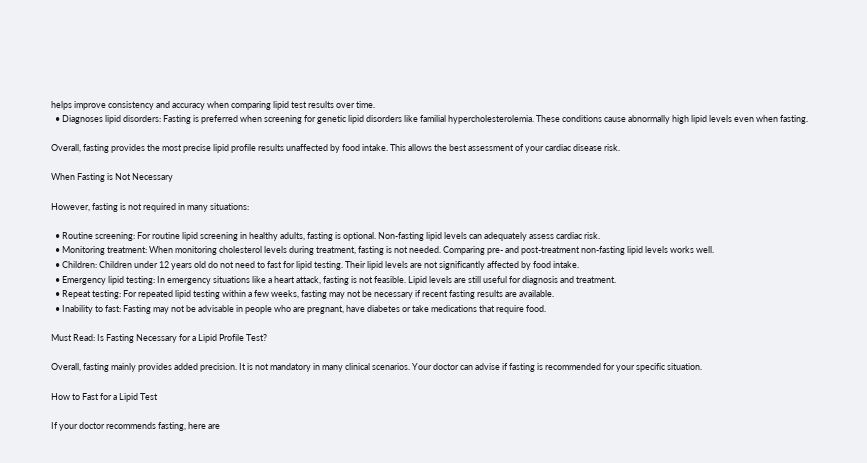helps improve consistency and accuracy when comparing lipid test results over time.
  • Diagnoses lipid disorders: Fasting is preferred when screening for genetic lipid disorders like familial hypercholesterolemia. These conditions cause abnormally high lipid levels even when fasting.

Overall, fasting provides the most precise lipid profile results unaffected by food intake. This allows the best assessment of your cardiac disease risk.

When Fasting is Not Necessary

However, fasting is not required in many situations:

  • Routine screening: For routine lipid screening in healthy adults, fasting is optional. Non-fasting lipid levels can adequately assess cardiac risk.
  • Monitoring treatment: When monitoring cholesterol levels during treatment, fasting is not needed. Comparing pre- and post-treatment non-fasting lipid levels works well.
  • Children: Children under 12 years old do not need to fast for lipid testing. Their lipid levels are not significantly affected by food intake.
  • Emergency lipid testing: In emergency situations like a heart attack, fasting is not feasible. Lipid levels are still useful for diagnosis and treatment.
  • Repeat testing: For repeated lipid testing within a few weeks, fasting may not be necessary if recent fasting results are available.
  • Inability to fast: Fasting may not be advisable in people who are pregnant, have diabetes or take medications that require food.

Must Read: Is Fasting Necessary for a Lipid Profile Test?

Overall, fasting mainly provides added precision. It is not mandatory in many clinical scenarios. Your doctor can advise if fasting is recommended for your specific situation.

How to Fast for a Lipid Test

If your doctor recommends fasting, here are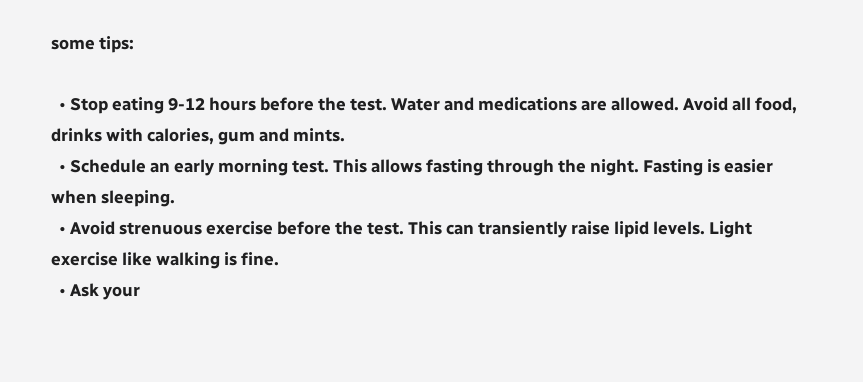some tips:

  • Stop eating 9-12 hours before the test. Water and medications are allowed. Avoid all food, drinks with calories, gum and mints.
  • Schedule an early morning test. This allows fasting through the night. Fasting is easier when sleeping.
  • Avoid strenuous exercise before the test. This can transiently raise lipid levels. Light exercise like walking is fine.
  • Ask your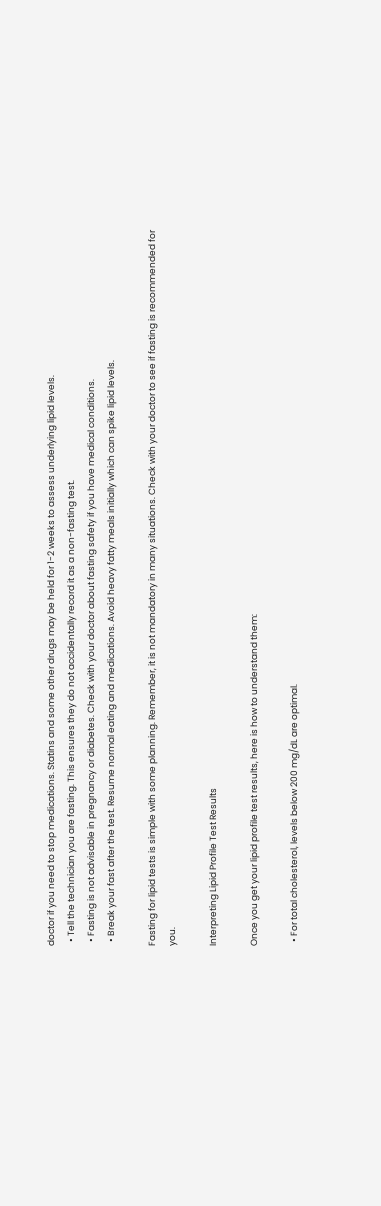doctor if you need to stop medications. Statins and some other drugs may be held for 1-2 weeks to assess underlying lipid levels.
  • Tell the technician you are fasting. This ensures they do not accidentally record it as a non-fasting test.
  • Fasting is not advisable in pregnancy or diabetes. Check with your doctor about fasting safety if you have medical conditions.
  • Break your fast after the test. Resume normal eating and medications. Avoid heavy fatty meals initially which can spike lipid levels.

Fasting for lipid tests is simple with some planning. Remember, it is not mandatory in many situations. Check with your doctor to see if fasting is recommended for you.

Interpreting Lipid Profile Test Results

Once you get your lipid profile test results, here is how to understand them:

  • For total cholesterol, levels below 200 mg/dL are optimal.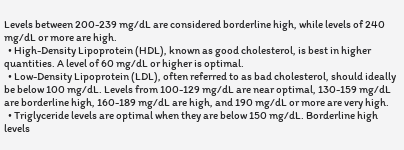Levels between 200-239 mg/dL are considered borderline high, while levels of 240 mg/dL or more are high.
  • High-Density Lipoprotein (HDL), known as good cholesterol, is best in higher quantities. A level of 60 mg/dL or higher is optimal.
  • Low-Density Lipoprotein (LDL), often referred to as bad cholesterol, should ideally be below 100 mg/dL. Levels from 100-129 mg/dL are near optimal, 130-159 mg/dL are borderline high, 160-189 mg/dL are high, and 190 mg/dL or more are very high.
  • Triglyceride levels are optimal when they are below 150 mg/dL. Borderline high levels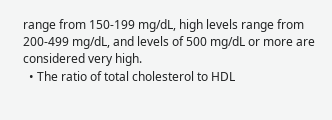range from 150-199 mg/dL, high levels range from 200-499 mg/dL, and levels of 500 mg/dL or more are considered very high.
  • The ratio of total cholesterol to HDL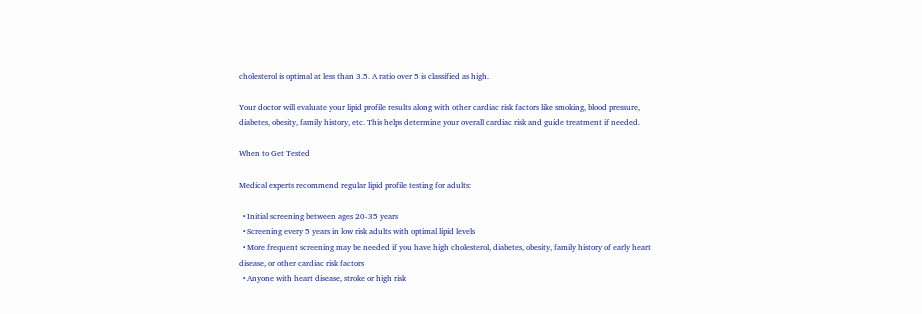cholesterol is optimal at less than 3.5. A ratio over 5 is classified as high.

Your doctor will evaluate your lipid profile results along with other cardiac risk factors like smoking, blood pressure, diabetes, obesity, family history, etc. This helps determine your overall cardiac risk and guide treatment if needed.

When to Get Tested

Medical experts recommend regular lipid profile testing for adults:

  • Initial screening between ages 20-35 years
  • Screening every 5 years in low risk adults with optimal lipid levels
  • More frequent screening may be needed if you have high cholesterol, diabetes, obesity, family history of early heart disease, or other cardiac risk factors
  • Anyone with heart disease, stroke or high risk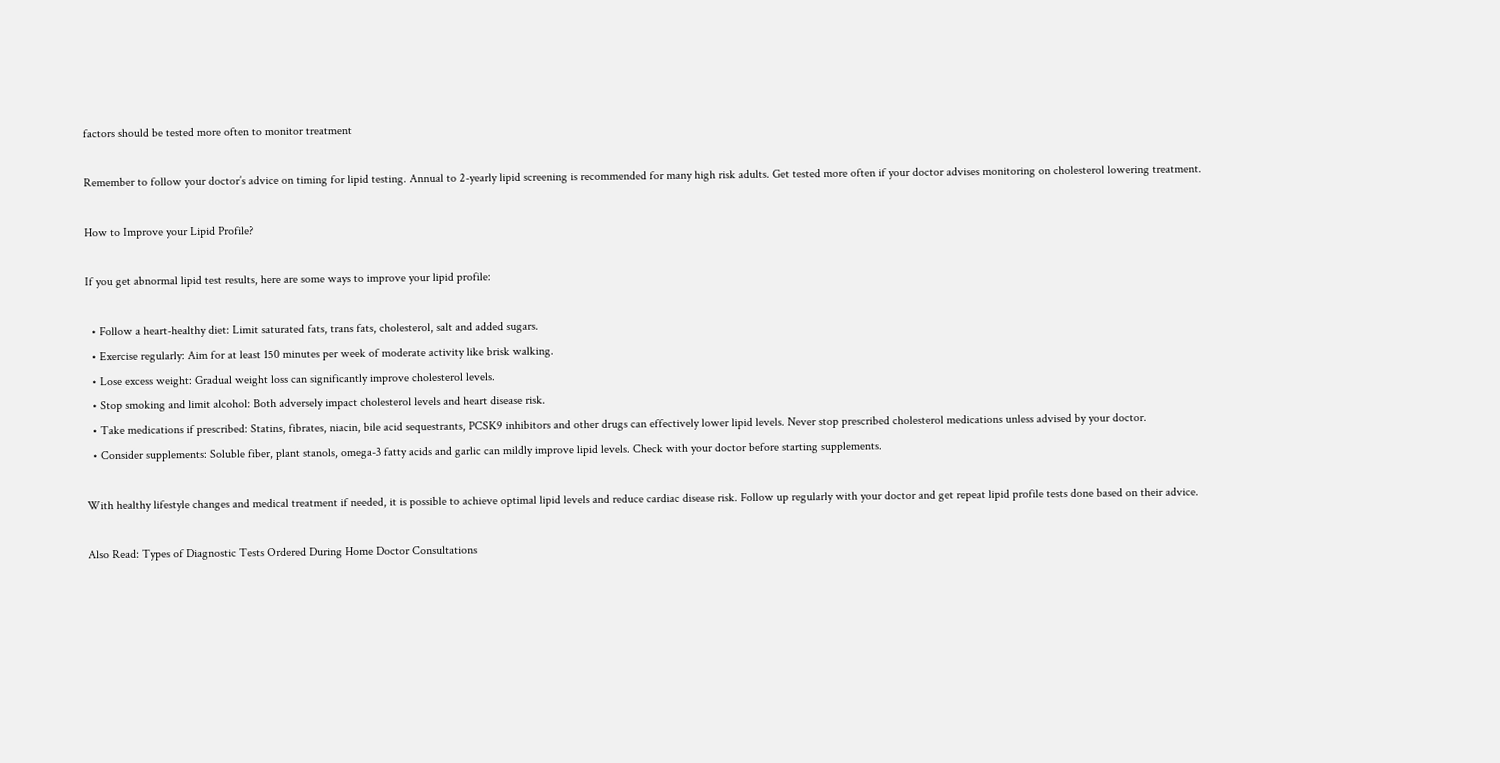factors should be tested more often to monitor treatment

Remember to follow your doctor’s advice on timing for lipid testing. Annual to 2-yearly lipid screening is recommended for many high risk adults. Get tested more often if your doctor advises monitoring on cholesterol lowering treatment.

How to Improve your Lipid Profile?

If you get abnormal lipid test results, here are some ways to improve your lipid profile:

  • Follow a heart-healthy diet: Limit saturated fats, trans fats, cholesterol, salt and added sugars.
  • Exercise regularly: Aim for at least 150 minutes per week of moderate activity like brisk walking.
  • Lose excess weight: Gradual weight loss can significantly improve cholesterol levels.
  • Stop smoking and limit alcohol: Both adversely impact cholesterol levels and heart disease risk.
  • Take medications if prescribed: Statins, fibrates, niacin, bile acid sequestrants, PCSK9 inhibitors and other drugs can effectively lower lipid levels. Never stop prescribed cholesterol medications unless advised by your doctor.
  • Consider supplements: Soluble fiber, plant stanols, omega-3 fatty acids and garlic can mildly improve lipid levels. Check with your doctor before starting supplements.

With healthy lifestyle changes and medical treatment if needed, it is possible to achieve optimal lipid levels and reduce cardiac disease risk. Follow up regularly with your doctor and get repeat lipid profile tests done based on their advice.

Also Read: Types of Diagnostic Tests Ordered During Home Doctor Consultations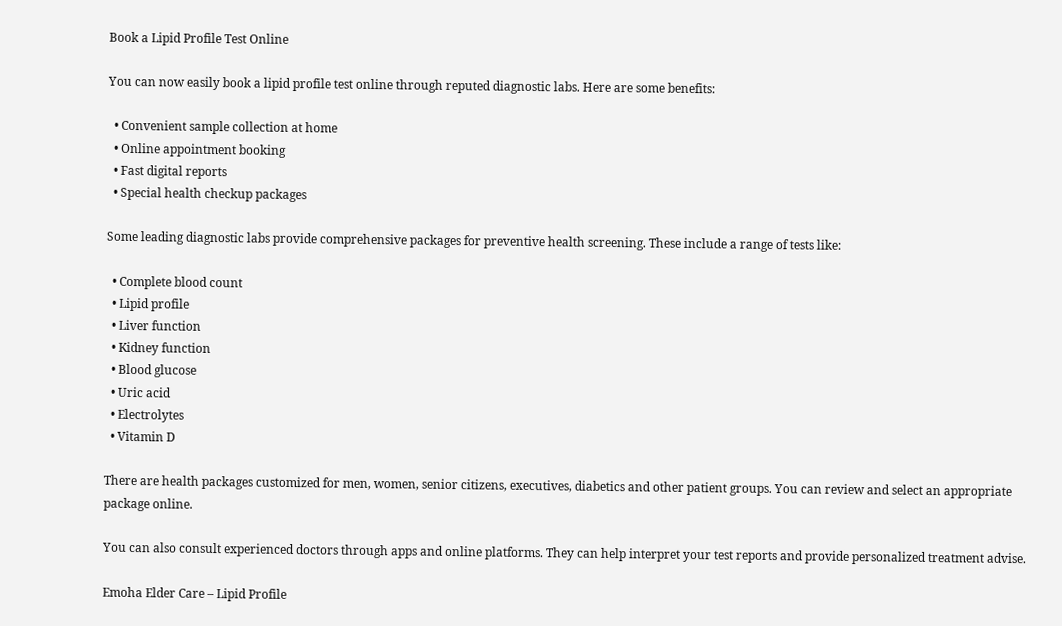Book a Lipid Profile Test Online

You can now easily book a lipid profile test online through reputed diagnostic labs. Here are some benefits:

  • Convenient sample collection at home
  • Online appointment booking
  • Fast digital reports
  • Special health checkup packages

Some leading diagnostic labs provide comprehensive packages for preventive health screening. These include a range of tests like:

  • Complete blood count
  • Lipid profile
  • Liver function
  • Kidney function
  • Blood glucose
  • Uric acid
  • Electrolytes
  • Vitamin D

There are health packages customized for men, women, senior citizens, executives, diabetics and other patient groups. You can review and select an appropriate package online.

You can also consult experienced doctors through apps and online platforms. They can help interpret your test reports and provide personalized treatment advise.

Emoha Elder Care – Lipid Profile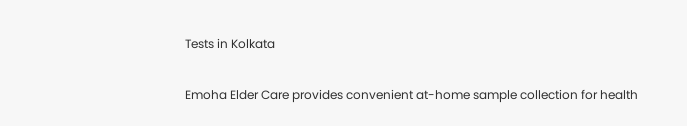Tests in Kolkata

Emoha Elder Care provides convenient at-home sample collection for health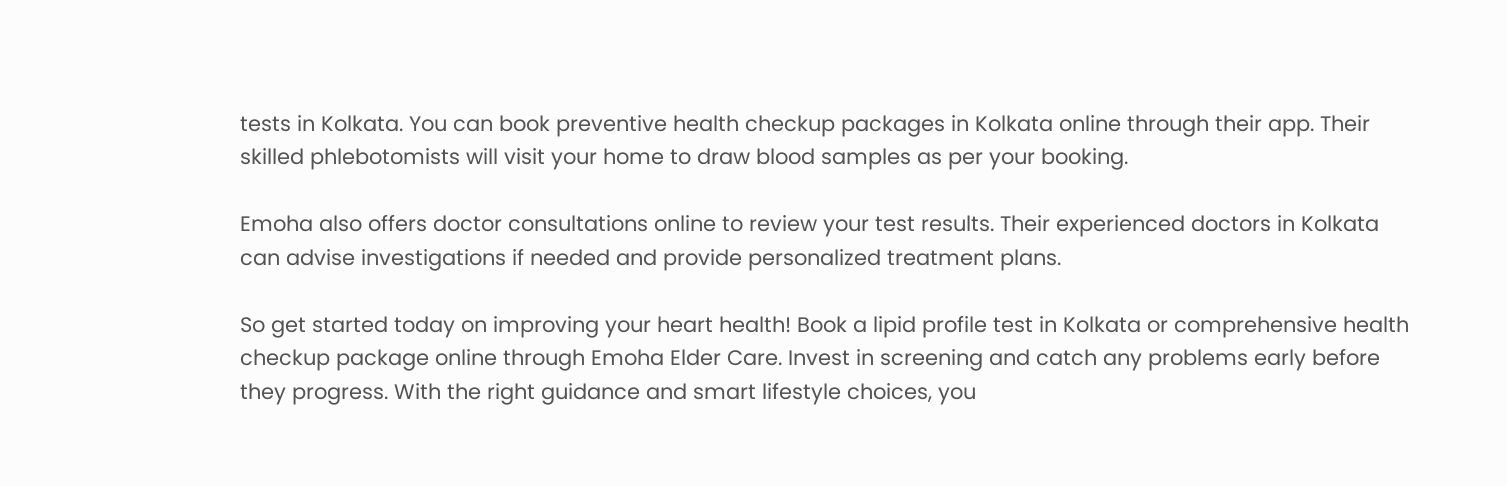tests in Kolkata. You can book preventive health checkup packages in Kolkata online through their app. Their skilled phlebotomists will visit your home to draw blood samples as per your booking.

Emoha also offers doctor consultations online to review your test results. Their experienced doctors in Kolkata can advise investigations if needed and provide personalized treatment plans.

So get started today on improving your heart health! Book a lipid profile test in Kolkata or comprehensive health checkup package online through Emoha Elder Care. Invest in screening and catch any problems early before they progress. With the right guidance and smart lifestyle choices, you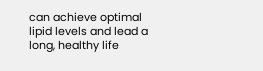can achieve optimal lipid levels and lead a long, healthy life